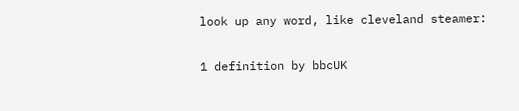look up any word, like cleveland steamer:

1 definition by bbcUK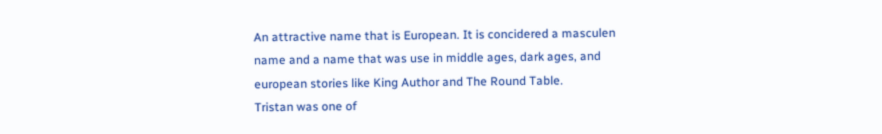An attractive name that is European. It is concidered a masculen name and a name that was use in middle ages, dark ages, and european stories like King Author and The Round Table.
Tristan was one of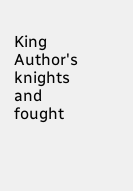King Author's knights and fought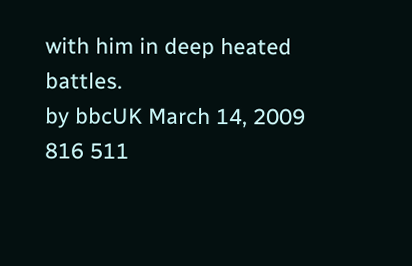with him in deep heated battles.
by bbcUK March 14, 2009
816 511